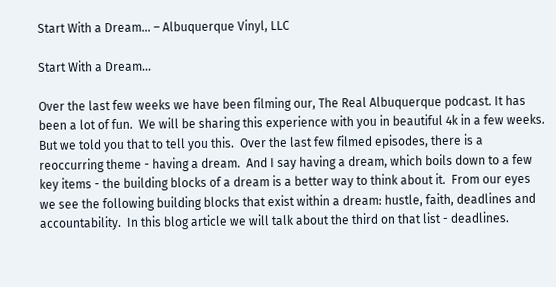Start With a Dream... – Albuquerque Vinyl, LLC

Start With a Dream...

Over the last few weeks we have been filming our, The Real Albuquerque podcast. It has been a lot of fun.  We will be sharing this experience with you in beautiful 4k in a few weeks.  But we told you that to tell you this.  Over the last few filmed episodes, there is a reoccurring theme - having a dream.  And I say having a dream, which boils down to a few key items - the building blocks of a dream is a better way to think about it.  From our eyes we see the following building blocks that exist within a dream: hustle, faith, deadlines and accountability.  In this blog article we will talk about the third on that list - deadlines.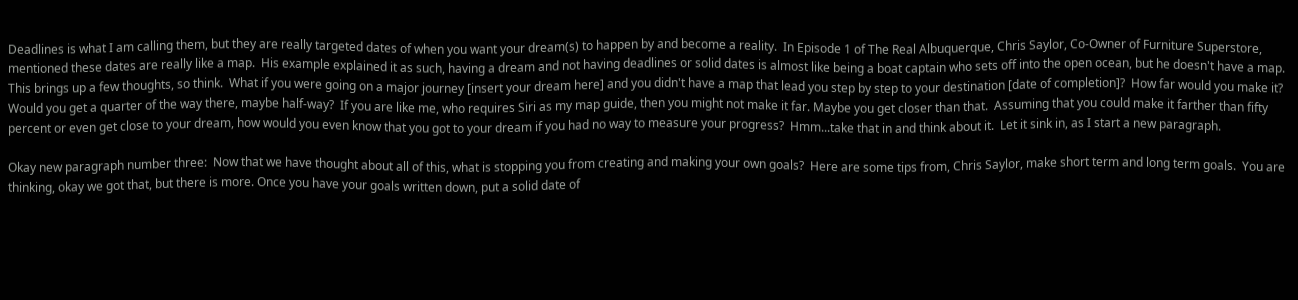Deadlines is what I am calling them, but they are really targeted dates of when you want your dream(s) to happen by and become a reality.  In Episode 1 of The Real Albuquerque, Chris Saylor, Co-Owner of Furniture Superstore, mentioned these dates are really like a map.  His example explained it as such, having a dream and not having deadlines or solid dates is almost like being a boat captain who sets off into the open ocean, but he doesn't have a map.  This brings up a few thoughts, so think.  What if you were going on a major journey [insert your dream here] and you didn't have a map that lead you step by step to your destination [date of completion]?  How far would you make it?  Would you get a quarter of the way there, maybe half-way?  If you are like me, who requires Siri as my map guide, then you might not make it far. Maybe you get closer than that.  Assuming that you could make it farther than fifty percent or even get close to your dream, how would you even know that you got to your dream if you had no way to measure your progress?  Hmm...take that in and think about it.  Let it sink in, as I start a new paragraph.

Okay new paragraph number three:  Now that we have thought about all of this, what is stopping you from creating and making your own goals?  Here are some tips from, Chris Saylor, make short term and long term goals.  You are thinking, okay we got that, but there is more. Once you have your goals written down, put a solid date of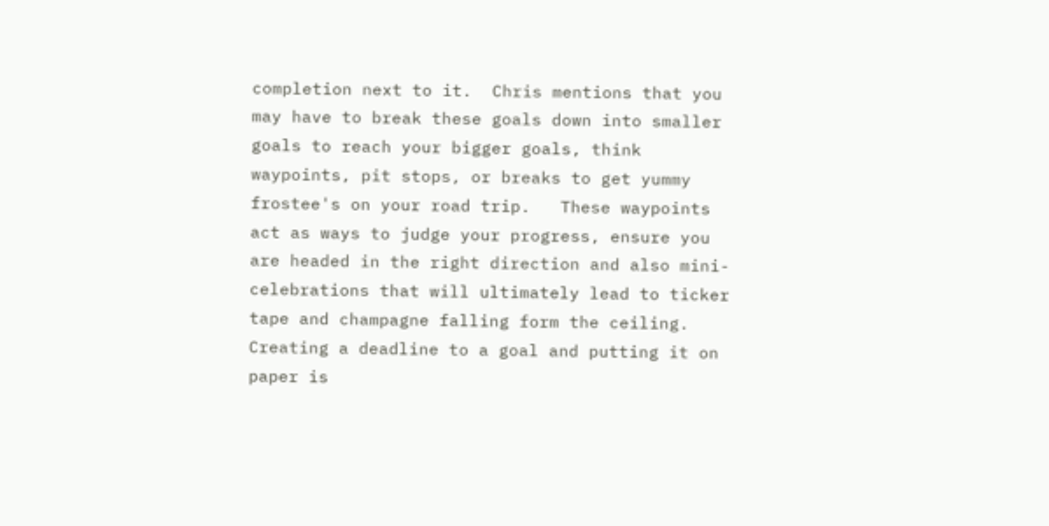completion next to it.  Chris mentions that you may have to break these goals down into smaller goals to reach your bigger goals, think waypoints, pit stops, or breaks to get yummy frostee's on your road trip.   These waypoints act as ways to judge your progress, ensure you are headed in the right direction and also mini-celebrations that will ultimately lead to ticker tape and champagne falling form the ceiling.  Creating a deadline to a goal and putting it on paper is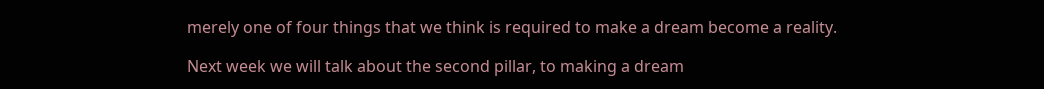merely one of four things that we think is required to make a dream become a reality.

Next week we will talk about the second pillar, to making a dream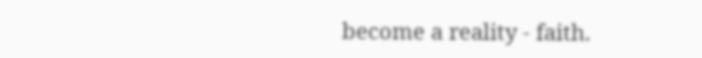become a reality - faith.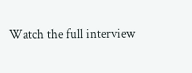Watch the full interview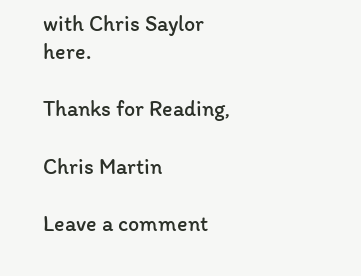with Chris Saylor here.

Thanks for Reading,

Chris Martin

Leave a comment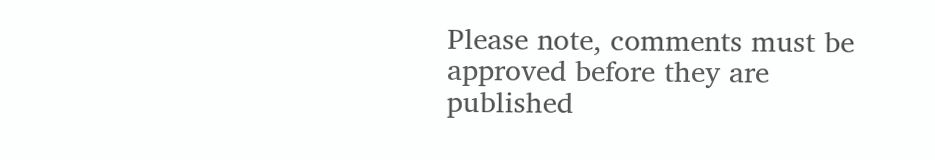Please note, comments must be approved before they are published